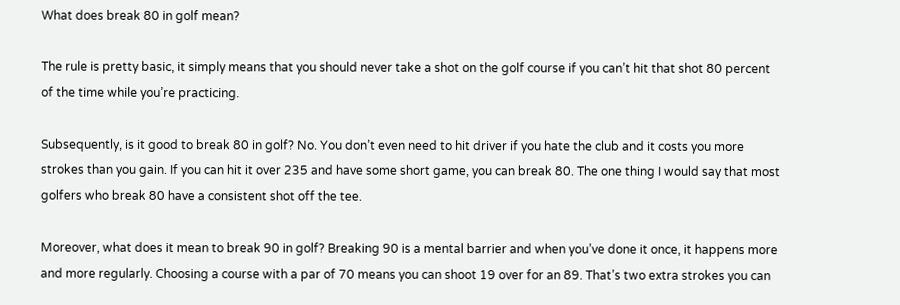What does break 80 in golf mean?

The rule is pretty basic, it simply means that you should never take a shot on the golf course if you can’t hit that shot 80 percent of the time while you’re practicing.

Subsequently, is it good to break 80 in golf? No. You don’t even need to hit driver if you hate the club and it costs you more strokes than you gain. If you can hit it over 235 and have some short game, you can break 80. The one thing I would say that most golfers who break 80 have a consistent shot off the tee.

Moreover, what does it mean to break 90 in golf? Breaking 90 is a mental barrier and when you’ve done it once, it happens more and more regularly. Choosing a course with a par of 70 means you can shoot 19 over for an 89. That’s two extra strokes you can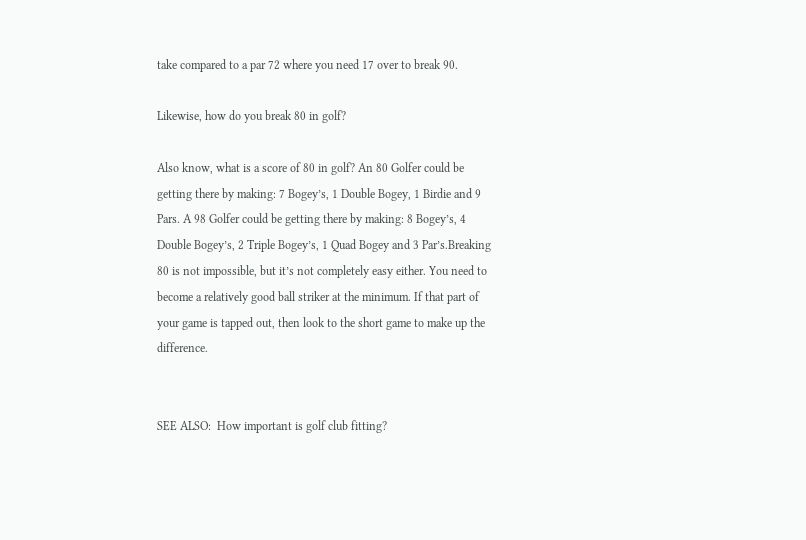take compared to a par 72 where you need 17 over to break 90.

Likewise, how do you break 80 in golf?

Also know, what is a score of 80 in golf? An 80 Golfer could be getting there by making: 7 Bogey’s, 1 Double Bogey, 1 Birdie and 9 Pars. A 98 Golfer could be getting there by making: 8 Bogey’s, 4 Double Bogey’s, 2 Triple Bogey’s, 1 Quad Bogey and 3 Par’s.Breaking 80 is not impossible, but it’s not completely easy either. You need to become a relatively good ball striker at the minimum. If that part of your game is tapped out, then look to the short game to make up the difference.


SEE ALSO:  How important is golf club fitting?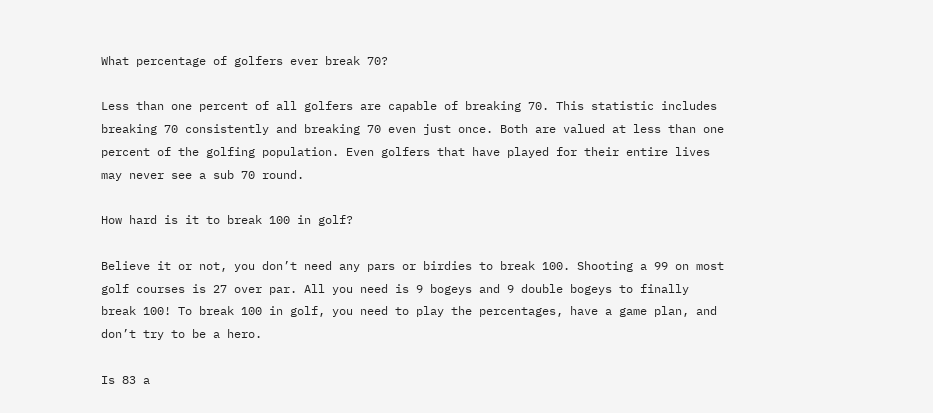What percentage of golfers ever break 70?

Less than one percent of all golfers are capable of breaking 70. This statistic includes breaking 70 consistently and breaking 70 even just once. Both are valued at less than one percent of the golfing population. Even golfers that have played for their entire lives may never see a sub 70 round.

How hard is it to break 100 in golf?

Believe it or not, you don’t need any pars or birdies to break 100. Shooting a 99 on most golf courses is 27 over par. All you need is 9 bogeys and 9 double bogeys to finally break 100! To break 100 in golf, you need to play the percentages, have a game plan, and don’t try to be a hero.

Is 83 a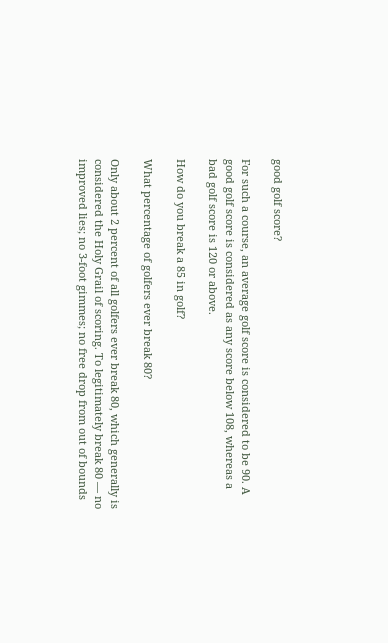good golf score?

For such a course, an average golf score is considered to be 90. A good golf score is considered as any score below 108, whereas a bad golf score is 120 or above.

How do you break a 85 in golf?

What percentage of golfers ever break 80?

Only about 2 percent of all golfers ever break 80, which generally is considered the Holy Grail of scoring. To legitimately break 80 — no improved lies; no 3-foot gimmes; no free drop from out of bounds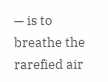— is to breathe the rarefied air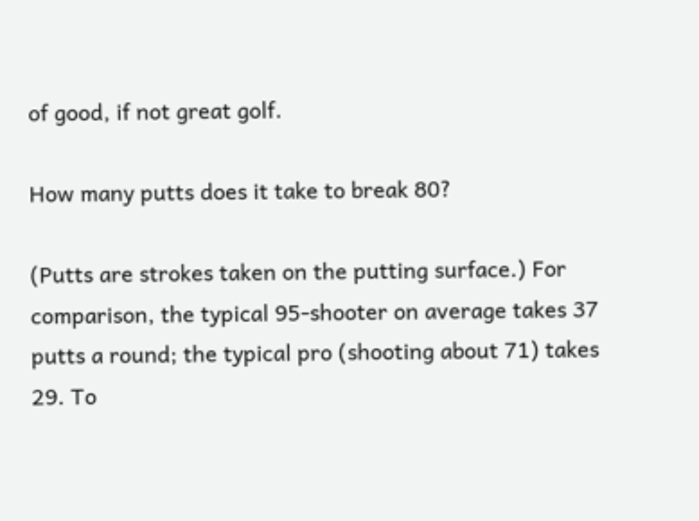of good, if not great golf.

How many putts does it take to break 80?

(Putts are strokes taken on the putting surface.) For comparison, the typical 95-shooter on average takes 37 putts a round; the typical pro (shooting about 71) takes 29. To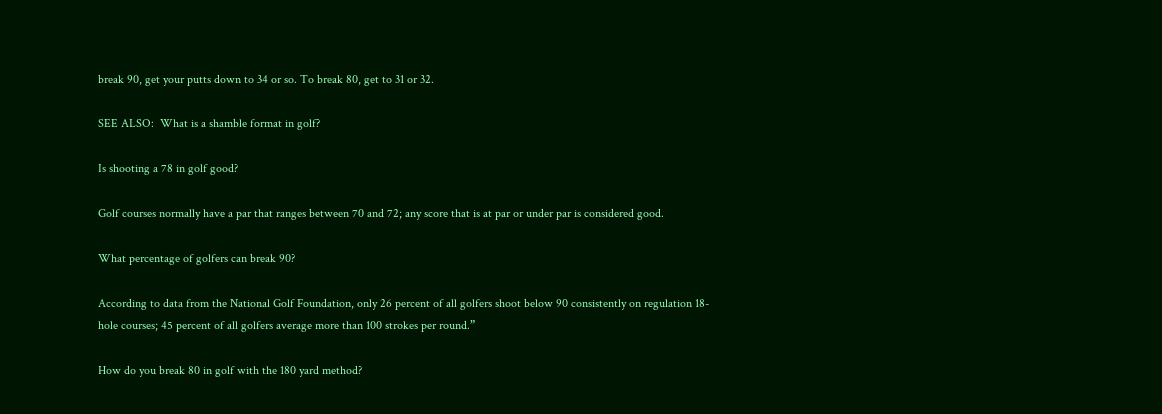break 90, get your putts down to 34 or so. To break 80, get to 31 or 32.

SEE ALSO:  What is a shamble format in golf?

Is shooting a 78 in golf good?

Golf courses normally have a par that ranges between 70 and 72; any score that is at par or under par is considered good.

What percentage of golfers can break 90?

According to data from the National Golf Foundation, only 26 percent of all golfers shoot below 90 consistently on regulation 18-hole courses; 45 percent of all golfers average more than 100 strokes per round.”

How do you break 80 in golf with the 180 yard method?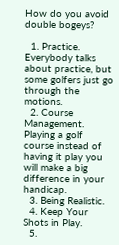How do you avoid double bogeys?

  1. Practice. Everybody talks about practice, but some golfers just go through the motions.
  2. Course Management. Playing a golf course instead of having it play you will make a big difference in your handicap.
  3. Being Realistic.
  4. Keep Your Shots in Play.
  5.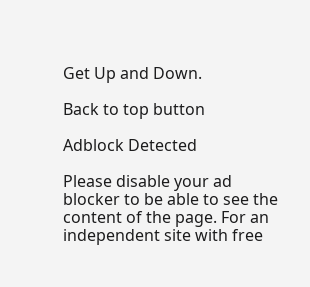Get Up and Down.

Back to top button

Adblock Detected

Please disable your ad blocker to be able to see the content of the page. For an independent site with free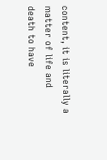content, it is literally a matter of life and death to have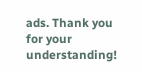ads. Thank you for your understanding!